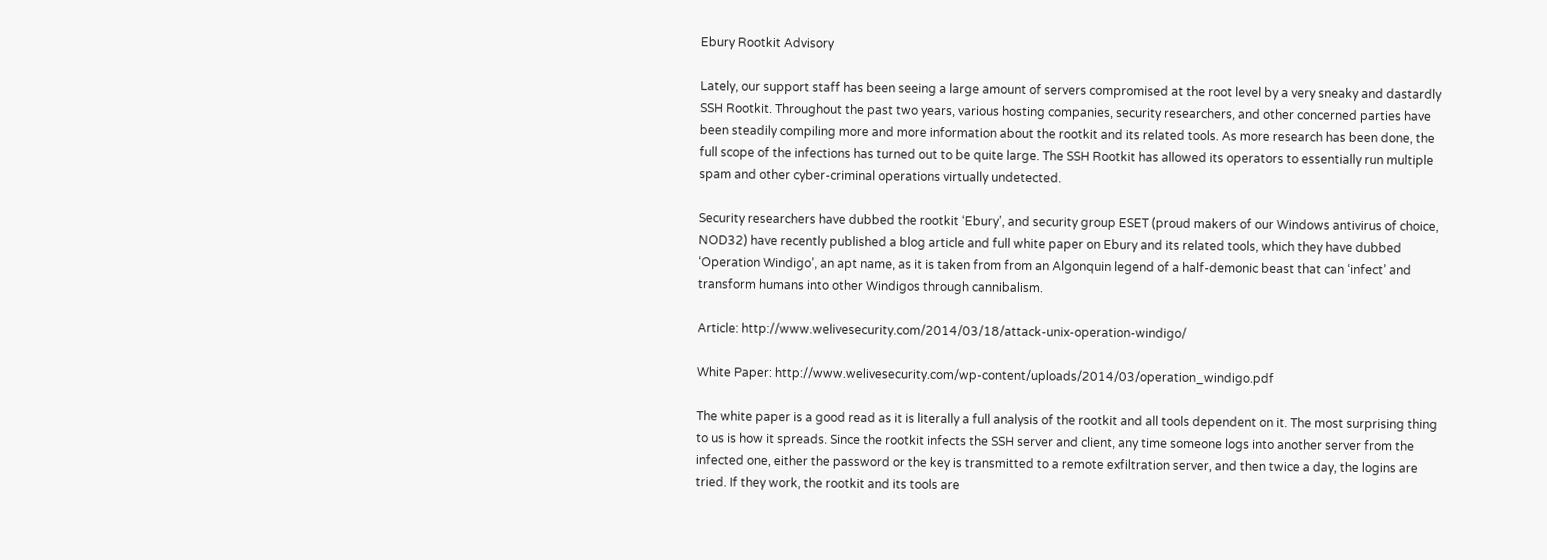Ebury Rootkit Advisory

Lately, our support staff has been seeing a large amount of servers compromised at the root level by a very sneaky and dastardly SSH Rootkit. Throughout the past two years, various hosting companies, security researchers, and other concerned parties have been steadily compiling more and more information about the rootkit and its related tools. As more research has been done, the full scope of the infections has turned out to be quite large. The SSH Rootkit has allowed its operators to essentially run multiple spam and other cyber-criminal operations virtually undetected.

Security researchers have dubbed the rootkit ‘Ebury’, and security group ESET (proud makers of our Windows antivirus of choice, NOD32) have recently published a blog article and full white paper on Ebury and its related tools, which they have dubbed ‘Operation Windigo’, an apt name, as it is taken from from an Algonquin legend of a half-demonic beast that can ‘infect’ and transform humans into other Windigos through cannibalism.

Article: http://www.welivesecurity.com/2014/03/18/attack-unix-operation-windigo/

White Paper: http://www.welivesecurity.com/wp-content/uploads/2014/03/operation_windigo.pdf

The white paper is a good read as it is literally a full analysis of the rootkit and all tools dependent on it. The most surprising thing to us is how it spreads. Since the rootkit infects the SSH server and client, any time someone logs into another server from the infected one, either the password or the key is transmitted to a remote exfiltration server, and then twice a day, the logins are tried. If they work, the rootkit and its tools are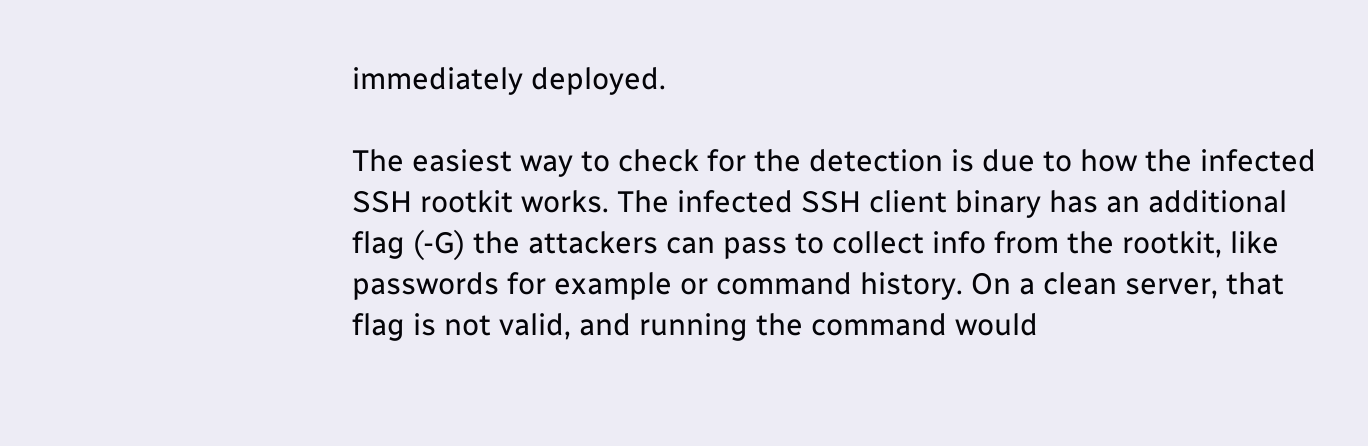immediately deployed.

The easiest way to check for the detection is due to how the infected SSH rootkit works. The infected SSH client binary has an additional flag (-G) the attackers can pass to collect info from the rootkit, like passwords for example or command history. On a clean server, that flag is not valid, and running the command would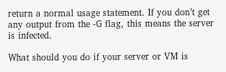return a normal usage statement. If you don’t get any output from the -G flag, this means the server is infected.

What should you do if your server or VM is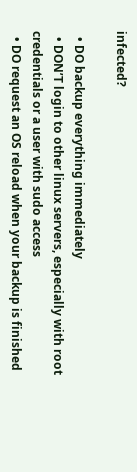infected?

  • DO backup everything immediately
  • DON’T login to other linux servers, especially with root credentials or a user with sudo access
  • DO request an OS reload when your backup is finished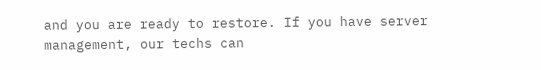and you are ready to restore. If you have server management, our techs can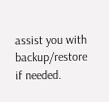assist you with backup/restore if needed.